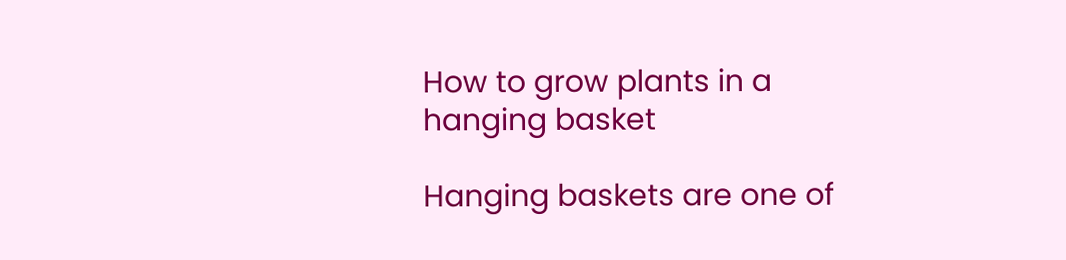How to grow plants in a hanging basket

Hanging baskets are one of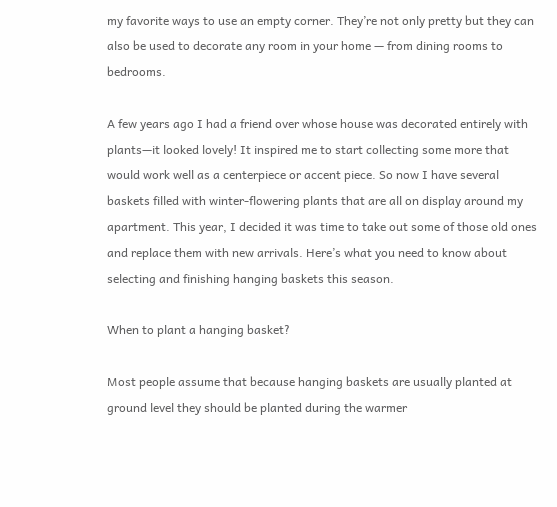my favorite ways to use an empty corner. They’re not only pretty but they can also be used to decorate any room in your home — from dining rooms to bedrooms.

A few years ago I had a friend over whose house was decorated entirely with plants—it looked lovely! It inspired me to start collecting some more that would work well as a centerpiece or accent piece. So now I have several baskets filled with winter-flowering plants that are all on display around my apartment. This year, I decided it was time to take out some of those old ones and replace them with new arrivals. Here’s what you need to know about selecting and finishing hanging baskets this season.

When to plant a hanging basket?

Most people assume that because hanging baskets are usually planted at ground level they should be planted during the warmer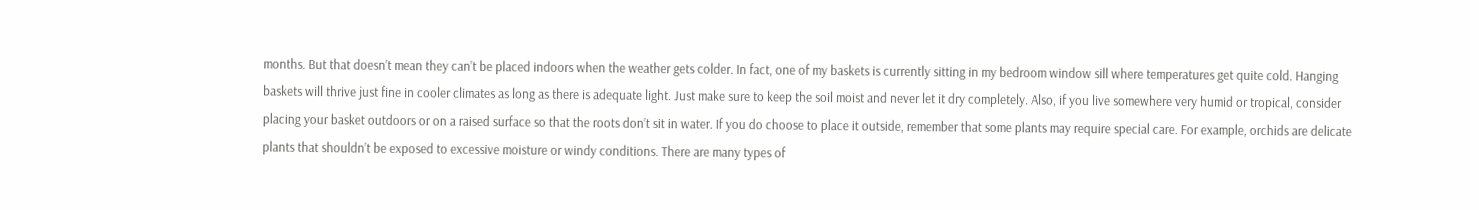months. But that doesn’t mean they can’t be placed indoors when the weather gets colder. In fact, one of my baskets is currently sitting in my bedroom window sill where temperatures get quite cold. Hanging baskets will thrive just fine in cooler climates as long as there is adequate light. Just make sure to keep the soil moist and never let it dry completely. Also, if you live somewhere very humid or tropical, consider placing your basket outdoors or on a raised surface so that the roots don’t sit in water. If you do choose to place it outside, remember that some plants may require special care. For example, orchids are delicate plants that shouldn’t be exposed to excessive moisture or windy conditions. There are many types of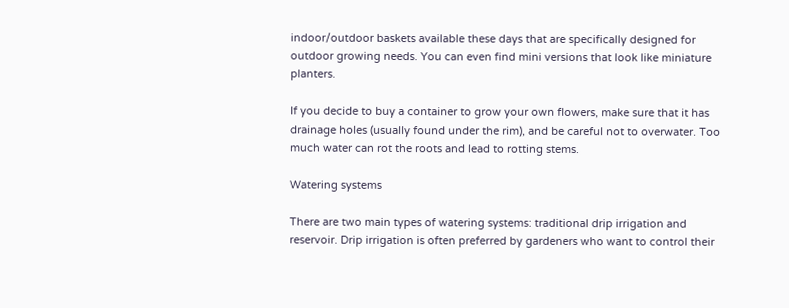indoor/outdoor baskets available these days that are specifically designed for outdoor growing needs. You can even find mini versions that look like miniature planters.

If you decide to buy a container to grow your own flowers, make sure that it has drainage holes (usually found under the rim), and be careful not to overwater. Too much water can rot the roots and lead to rotting stems.

Watering systems

There are two main types of watering systems: traditional drip irrigation and reservoir. Drip irrigation is often preferred by gardeners who want to control their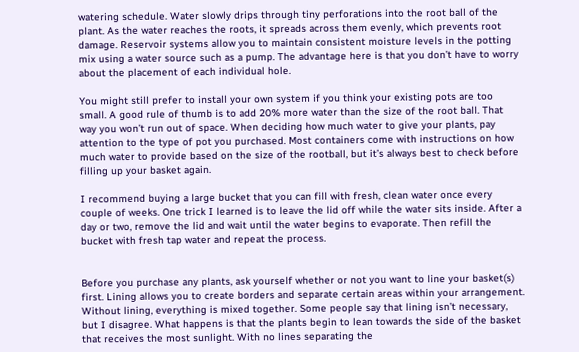watering schedule. Water slowly drips through tiny perforations into the root ball of the plant. As the water reaches the roots, it spreads across them evenly, which prevents root damage. Reservoir systems allow you to maintain consistent moisture levels in the potting mix using a water source such as a pump. The advantage here is that you don’t have to worry about the placement of each individual hole.

You might still prefer to install your own system if you think your existing pots are too small. A good rule of thumb is to add 20% more water than the size of the root ball. That way you won’t run out of space. When deciding how much water to give your plants, pay attention to the type of pot you purchased. Most containers come with instructions on how much water to provide based on the size of the rootball, but it’s always best to check before filling up your basket again.

I recommend buying a large bucket that you can fill with fresh, clean water once every couple of weeks. One trick I learned is to leave the lid off while the water sits inside. After a day or two, remove the lid and wait until the water begins to evaporate. Then refill the bucket with fresh tap water and repeat the process.


Before you purchase any plants, ask yourself whether or not you want to line your basket(s) first. Lining allows you to create borders and separate certain areas within your arrangement. Without lining, everything is mixed together. Some people say that lining isn’t necessary, but I disagree. What happens is that the plants begin to lean towards the side of the basket that receives the most sunlight. With no lines separating the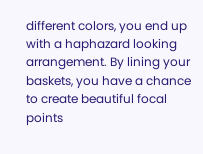different colors, you end up with a haphazard looking arrangement. By lining your baskets, you have a chance to create beautiful focal points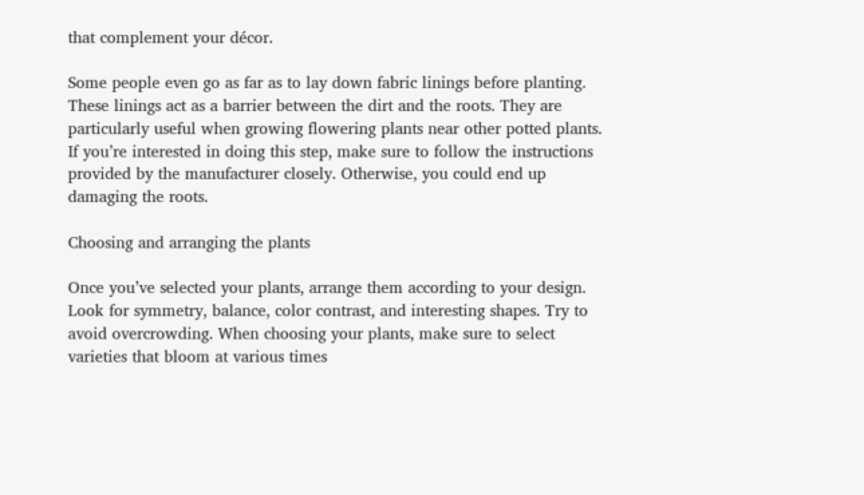that complement your décor.

Some people even go as far as to lay down fabric linings before planting. These linings act as a barrier between the dirt and the roots. They are particularly useful when growing flowering plants near other potted plants. If you’re interested in doing this step, make sure to follow the instructions provided by the manufacturer closely. Otherwise, you could end up damaging the roots.

Choosing and arranging the plants

Once you’ve selected your plants, arrange them according to your design. Look for symmetry, balance, color contrast, and interesting shapes. Try to avoid overcrowding. When choosing your plants, make sure to select varieties that bloom at various times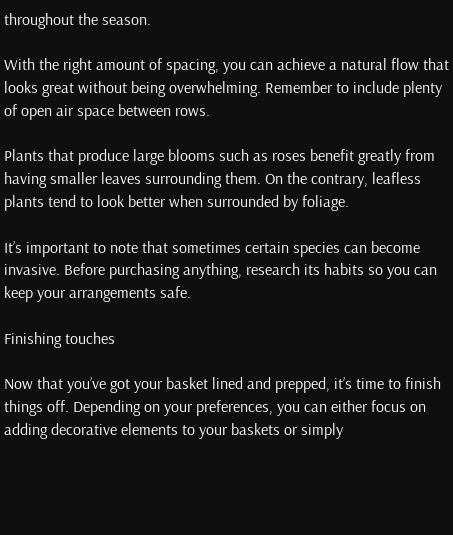throughout the season.

With the right amount of spacing, you can achieve a natural flow that looks great without being overwhelming. Remember to include plenty of open air space between rows.

Plants that produce large blooms such as roses benefit greatly from having smaller leaves surrounding them. On the contrary, leafless plants tend to look better when surrounded by foliage.

It’s important to note that sometimes certain species can become invasive. Before purchasing anything, research its habits so you can keep your arrangements safe.

Finishing touches

Now that you’ve got your basket lined and prepped, it’s time to finish things off. Depending on your preferences, you can either focus on adding decorative elements to your baskets or simply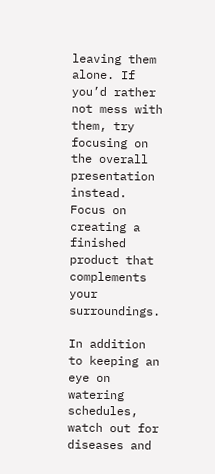leaving them alone. If you’d rather not mess with them, try focusing on the overall presentation instead. Focus on creating a finished product that complements your surroundings.

In addition to keeping an eye on watering schedules, watch out for diseases and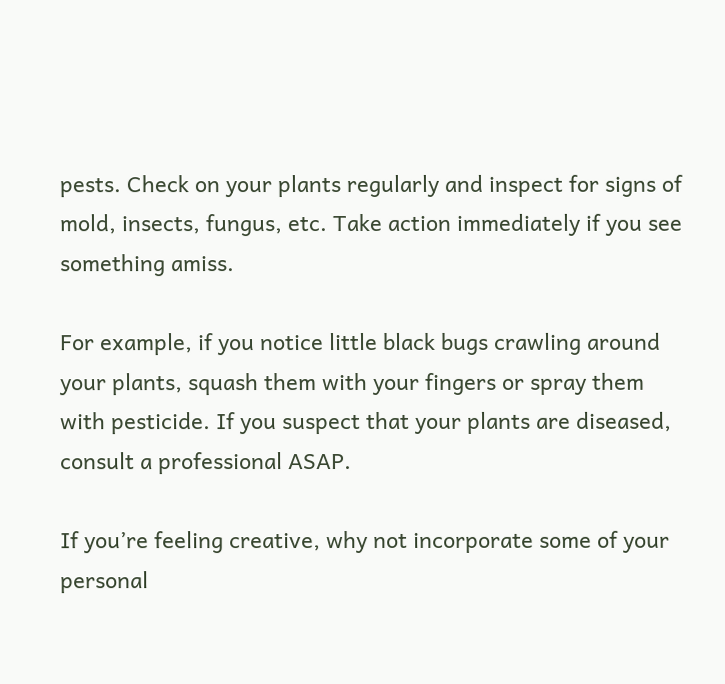pests. Check on your plants regularly and inspect for signs of mold, insects, fungus, etc. Take action immediately if you see something amiss.

For example, if you notice little black bugs crawling around your plants, squash them with your fingers or spray them with pesticide. If you suspect that your plants are diseased, consult a professional ASAP.

If you’re feeling creative, why not incorporate some of your personal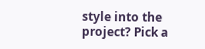style into the project? Pick a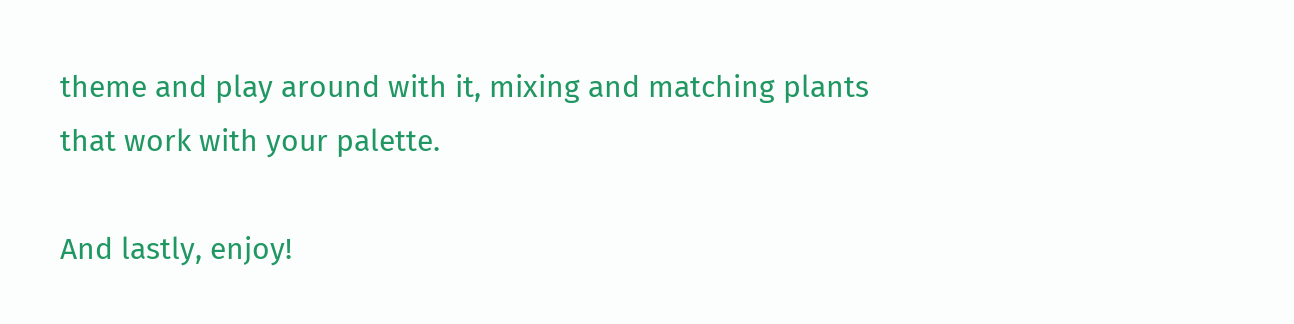theme and play around with it, mixing and matching plants that work with your palette.

And lastly, enjoy!